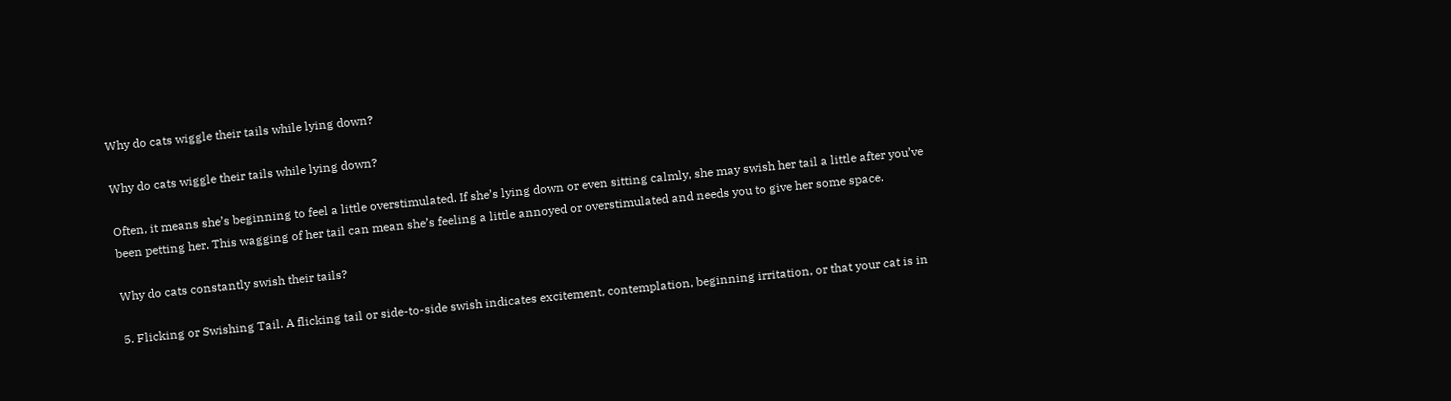Why do cats wiggle their tails while lying down?

Why do cats wiggle their tails while lying down?

Often, it means she’s beginning to feel a little overstimulated. If she’s lying down or even sitting calmly, she may swish her tail a little after you’ve been petting her. This wagging of her tail can mean she’s feeling a little annoyed or overstimulated and needs you to give her some space.

Why do cats constantly swish their tails?

5. Flicking or Swishing Tail. A flicking tail or side-to-side swish indicates excitement, contemplation, beginning irritation, or that your cat is in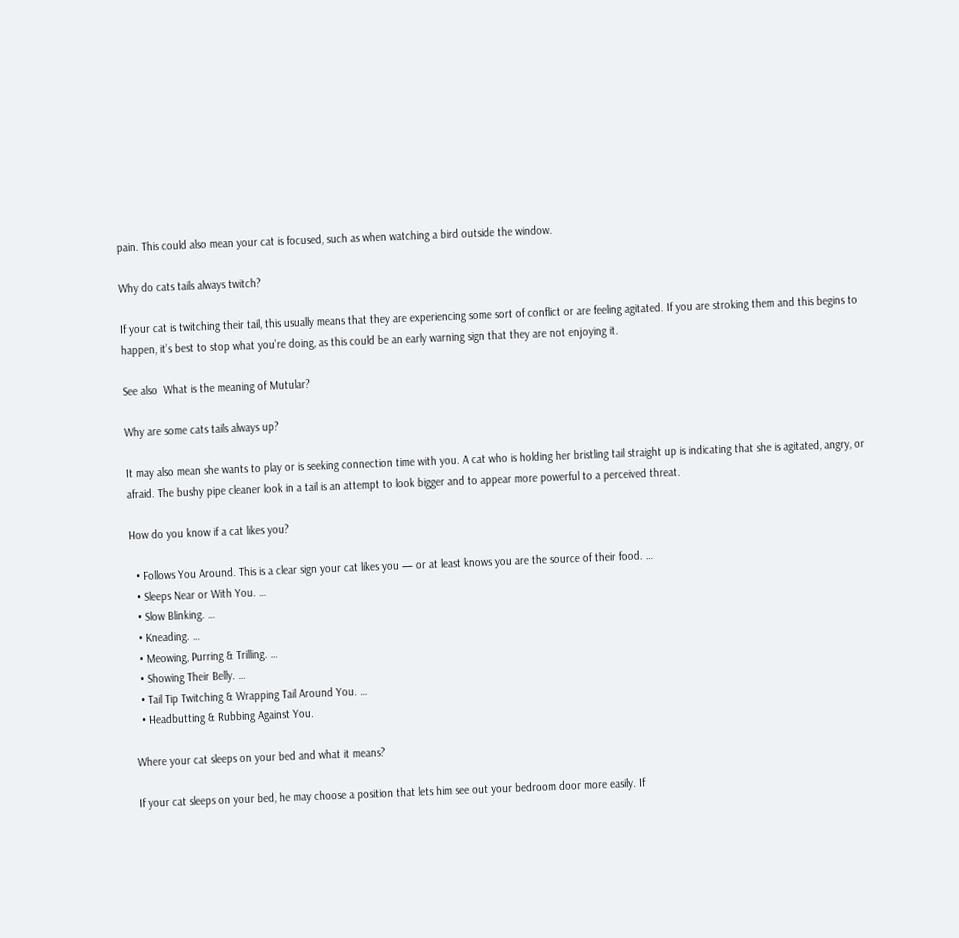pain. This could also mean your cat is focused, such as when watching a bird outside the window.

Why do cats tails always twitch?

If your cat is twitching their tail, this usually means that they are experiencing some sort of conflict or are feeling agitated. If you are stroking them and this begins to happen, it’s best to stop what you’re doing, as this could be an early warning sign that they are not enjoying it.

See also  What is the meaning of Mutular?

Why are some cats tails always up?

It may also mean she wants to play or is seeking connection time with you. A cat who is holding her bristling tail straight up is indicating that she is agitated, angry, or afraid. The bushy pipe cleaner look in a tail is an attempt to look bigger and to appear more powerful to a perceived threat.

How do you know if a cat likes you?

  • Follows You Around. This is a clear sign your cat likes you — or at least knows you are the source of their food. …
  • Sleeps Near or With You. …
  • Slow Blinking. …
  • Kneading. …
  • Meowing, Purring & Trilling. …
  • Showing Their Belly. …
  • Tail Tip Twitching & Wrapping Tail Around You. …
  • Headbutting & Rubbing Against You.

Where your cat sleeps on your bed and what it means?

If your cat sleeps on your bed, he may choose a position that lets him see out your bedroom door more easily. If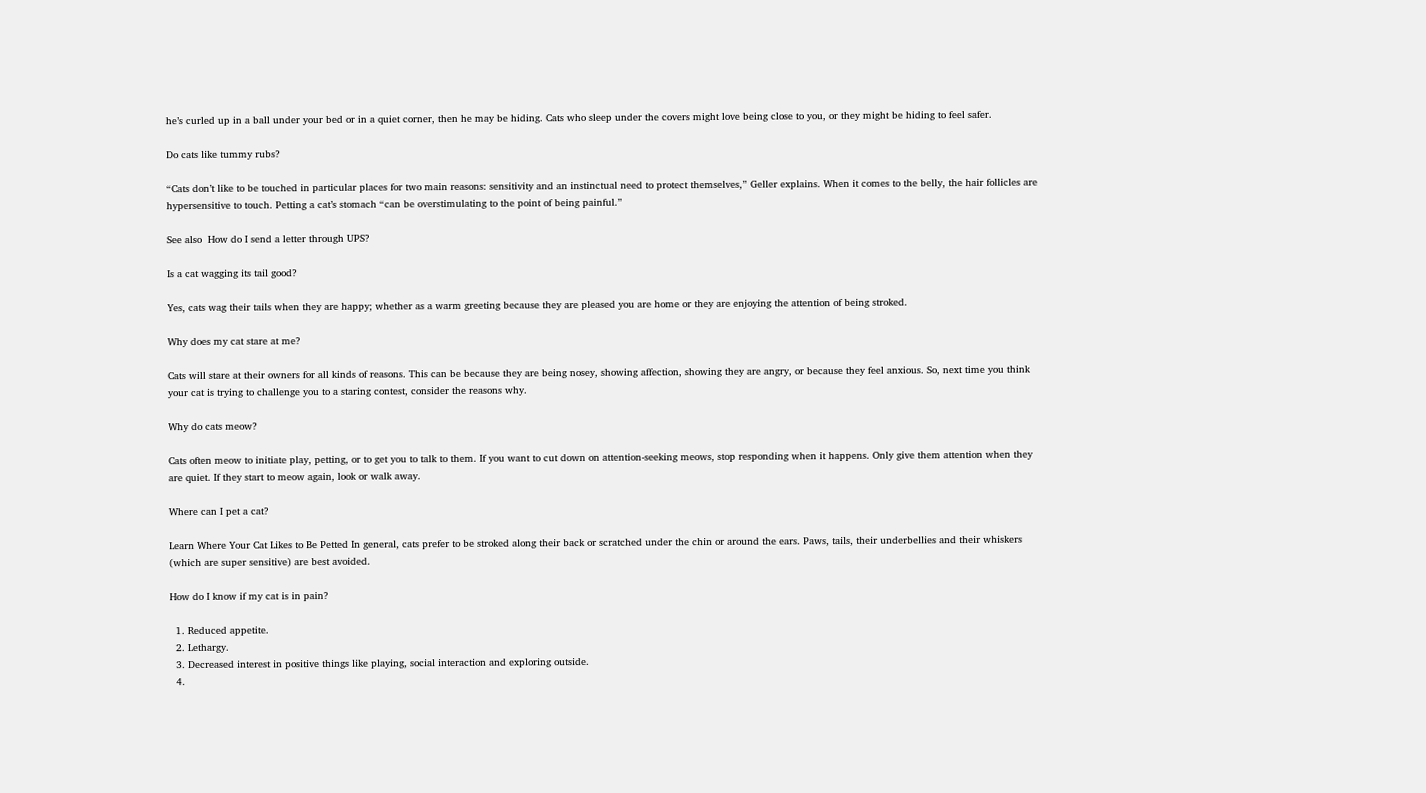he’s curled up in a ball under your bed or in a quiet corner, then he may be hiding. Cats who sleep under the covers might love being close to you, or they might be hiding to feel safer.

Do cats like tummy rubs?

“Cats don’t like to be touched in particular places for two main reasons: sensitivity and an instinctual need to protect themselves,” Geller explains. When it comes to the belly, the hair follicles are hypersensitive to touch. Petting a cat’s stomach “can be overstimulating to the point of being painful.”

See also  How do I send a letter through UPS?

Is a cat wagging its tail good?

Yes, cats wag their tails when they are happy; whether as a warm greeting because they are pleased you are home or they are enjoying the attention of being stroked.

Why does my cat stare at me?

Cats will stare at their owners for all kinds of reasons. This can be because they are being nosey, showing affection, showing they are angry, or because they feel anxious. So, next time you think your cat is trying to challenge you to a staring contest, consider the reasons why.

Why do cats meow?

Cats often meow to initiate play, petting, or to get you to talk to them. If you want to cut down on attention-seeking meows, stop responding when it happens. Only give them attention when they are quiet. If they start to meow again, look or walk away.

Where can I pet a cat?

Learn Where Your Cat Likes to Be Petted In general, cats prefer to be stroked along their back or scratched under the chin or around the ears. Paws, tails, their underbellies and their whiskers (which are super sensitive) are best avoided.

How do I know if my cat is in pain?

  1. Reduced appetite.
  2. Lethargy.
  3. Decreased interest in positive things like playing, social interaction and exploring outside.
  4.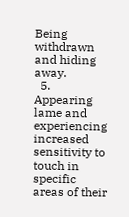Being withdrawn and hiding away.
  5. Appearing lame and experiencing increased sensitivity to touch in specific areas of their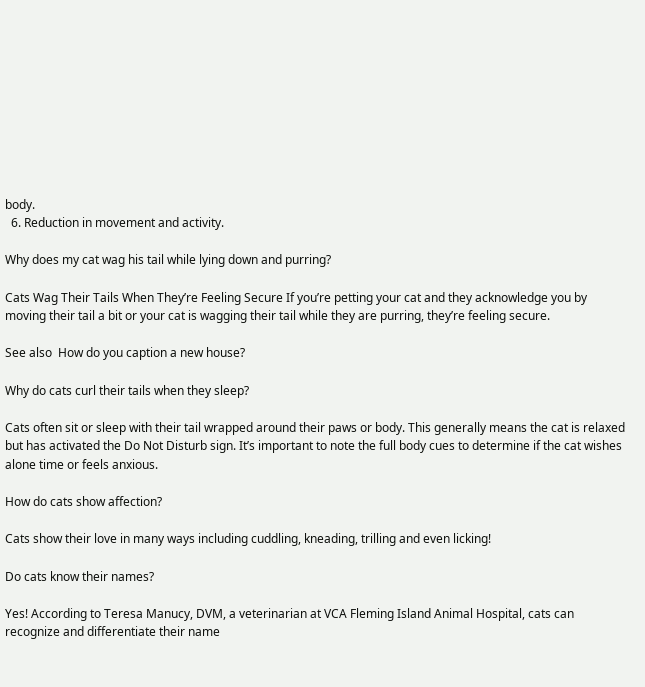body.
  6. Reduction in movement and activity.

Why does my cat wag his tail while lying down and purring?

Cats Wag Their Tails When They’re Feeling Secure If you’re petting your cat and they acknowledge you by moving their tail a bit or your cat is wagging their tail while they are purring, they’re feeling secure.

See also  How do you caption a new house?

Why do cats curl their tails when they sleep?

Cats often sit or sleep with their tail wrapped around their paws or body. This generally means the cat is relaxed but has activated the Do Not Disturb sign. It’s important to note the full body cues to determine if the cat wishes alone time or feels anxious.

How do cats show affection?

Cats show their love in many ways including cuddling, kneading, trilling and even licking!

Do cats know their names?

Yes! According to Teresa Manucy, DVM, a veterinarian at VCA Fleming Island Animal Hospital, cats can recognize and differentiate their name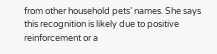from other household pets’ names. She says this recognition is likely due to positive reinforcement or a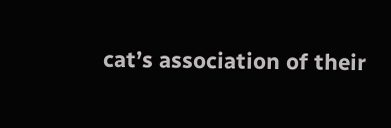cat’s association of their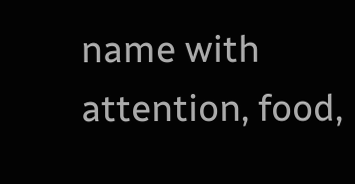name with attention, food,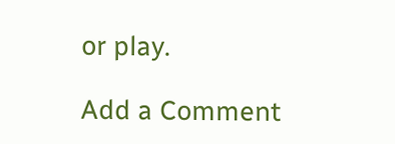or play.

Add a Comment